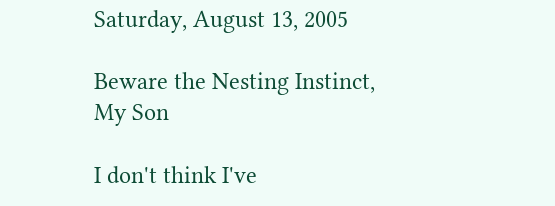Saturday, August 13, 2005

Beware the Nesting Instinct, My Son

I don't think I've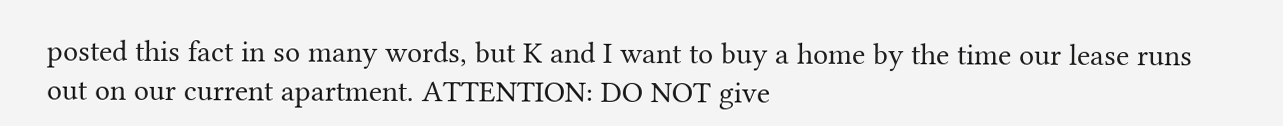posted this fact in so many words, but K and I want to buy a home by the time our lease runs out on our current apartment. ATTENTION: DO NOT give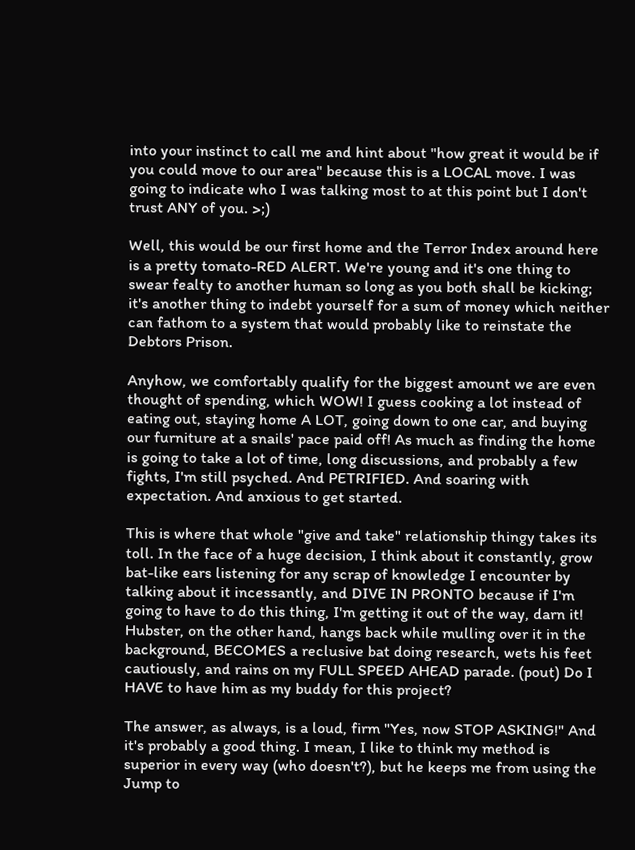into your instinct to call me and hint about "how great it would be if you could move to our area" because this is a LOCAL move. I was going to indicate who I was talking most to at this point but I don't trust ANY of you. >;)

Well, this would be our first home and the Terror Index around here is a pretty tomato-RED ALERT. We're young and it's one thing to swear fealty to another human so long as you both shall be kicking; it's another thing to indebt yourself for a sum of money which neither can fathom to a system that would probably like to reinstate the Debtors Prison.

Anyhow, we comfortably qualify for the biggest amount we are even thought of spending, which WOW! I guess cooking a lot instead of eating out, staying home A LOT, going down to one car, and buying our furniture at a snails' pace paid off! As much as finding the home is going to take a lot of time, long discussions, and probably a few fights, I'm still psyched. And PETRIFIED. And soaring with expectation. And anxious to get started.

This is where that whole "give and take" relationship thingy takes its toll. In the face of a huge decision, I think about it constantly, grow bat-like ears listening for any scrap of knowledge I encounter by talking about it incessantly, and DIVE IN PRONTO because if I'm going to have to do this thing, I'm getting it out of the way, darn it! Hubster, on the other hand, hangs back while mulling over it in the background, BECOMES a reclusive bat doing research, wets his feet cautiously, and rains on my FULL SPEED AHEAD parade. (pout) Do I HAVE to have him as my buddy for this project?

The answer, as always, is a loud, firm "Yes, now STOP ASKING!" And it's probably a good thing. I mean, I like to think my method is superior in every way (who doesn't?), but he keeps me from using the Jump to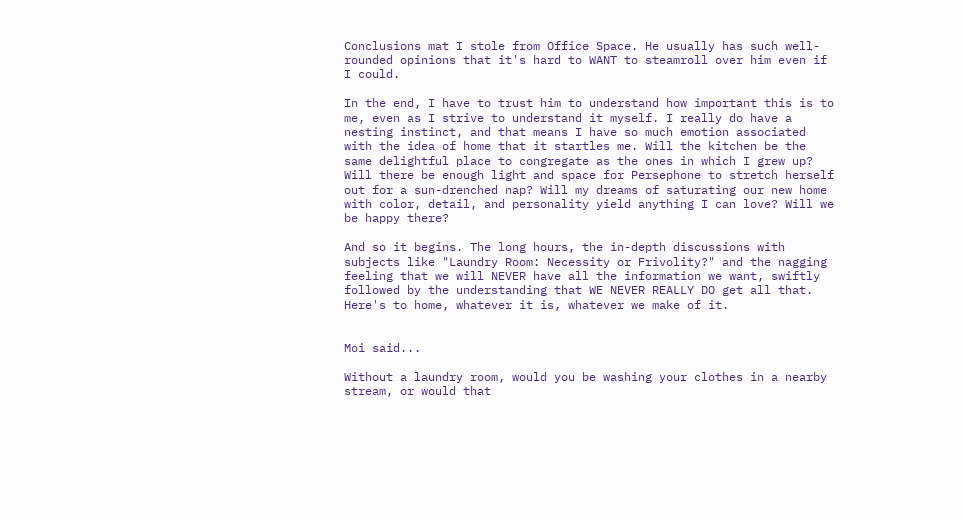Conclusions mat I stole from Office Space. He usually has such well-rounded opinions that it's hard to WANT to steamroll over him even if I could.

In the end, I have to trust him to understand how important this is to me, even as I strive to understand it myself. I really do have a nesting instinct, and that means I have so much emotion associated with the idea of home that it startles me. Will the kitchen be the same delightful place to congregate as the ones in which I grew up? Will there be enough light and space for Persephone to stretch herself out for a sun-drenched nap? Will my dreams of saturating our new home with color, detail, and personality yield anything I can love? Will we be happy there?

And so it begins. The long hours, the in-depth discussions with subjects like "Laundry Room: Necessity or Frivolity?" and the nagging feeling that we will NEVER have all the information we want, swiftly followed by the understanding that WE NEVER REALLY DO get all that. Here's to home, whatever it is, whatever we make of it.


Moi said...

Without a laundry room, would you be washing your clothes in a nearby stream, or would that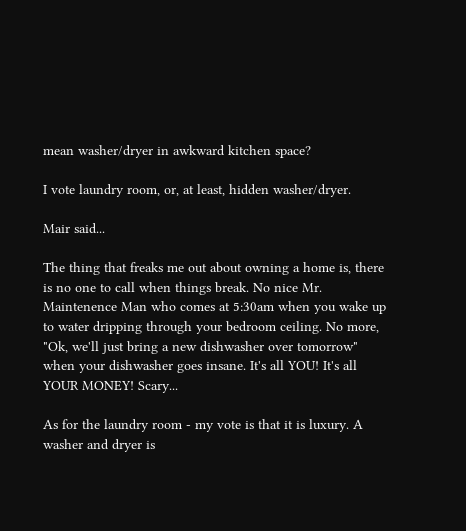mean washer/dryer in awkward kitchen space?

I vote laundry room, or, at least, hidden washer/dryer.

Mair said...

The thing that freaks me out about owning a home is, there is no one to call when things break. No nice Mr. Maintenence Man who comes at 5:30am when you wake up to water dripping through your bedroom ceiling. No more, "Ok, we'll just bring a new dishwasher over tomorrow" when your dishwasher goes insane. It's all YOU! It's all YOUR MONEY! Scary...

As for the laundry room - my vote is that it is luxury. A washer and dryer is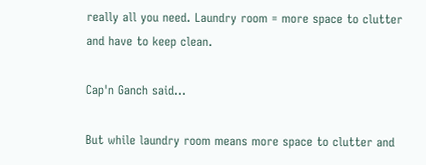really all you need. Laundry room = more space to clutter and have to keep clean.

Cap'n Ganch said...

But while laundry room means more space to clutter and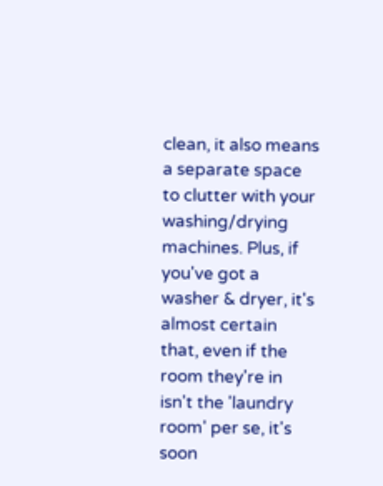clean, it also means a separate space to clutter with your washing/drying machines. Plus, if you've got a washer & dryer, it's almost certain that, even if the room they're in isn't the 'laundry room' per se, it's soon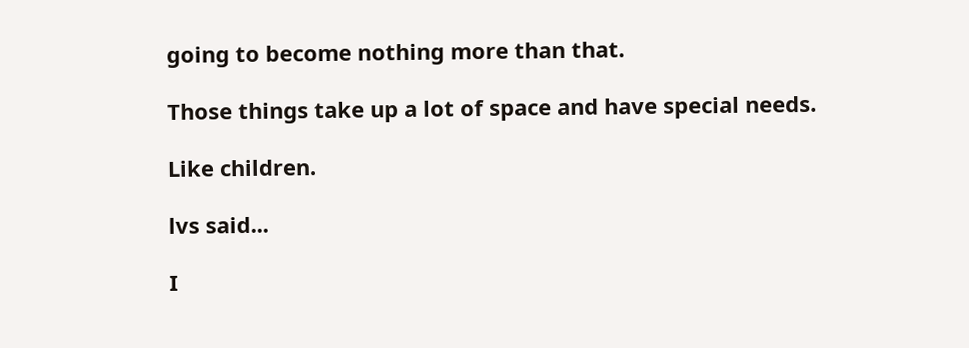going to become nothing more than that.

Those things take up a lot of space and have special needs.

Like children.

lvs said...

I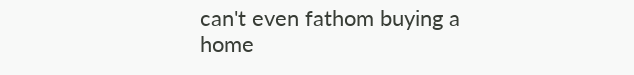can't even fathom buying a home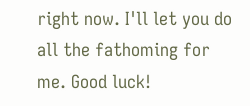right now. I'll let you do all the fathoming for me. Good luck!